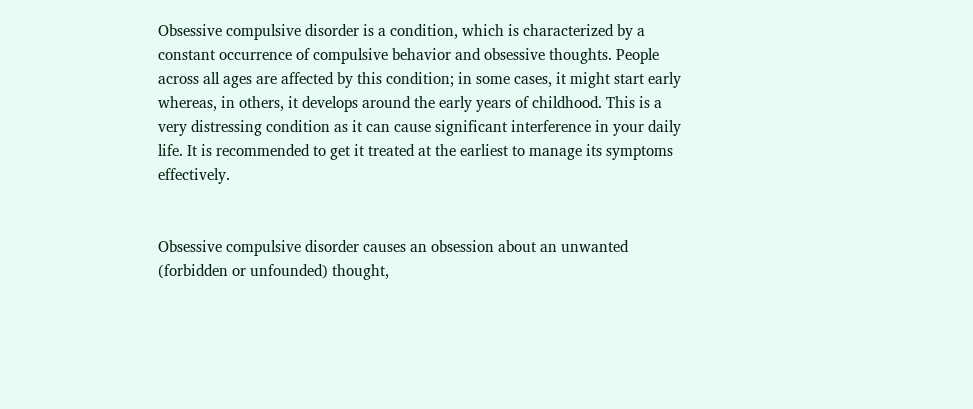Obsessive compulsive disorder is a condition, which is characterized by a constant occurrence of compulsive behavior and obsessive thoughts. People across all ages are affected by this condition; in some cases, it might start early whereas, in others, it develops around the early years of childhood. This is a very distressing condition as it can cause significant interference in your daily life. It is recommended to get it treated at the earliest to manage its symptoms effectively.


Obsessive compulsive disorder causes an obsession about an unwanted (forbidden or unfounded) thought,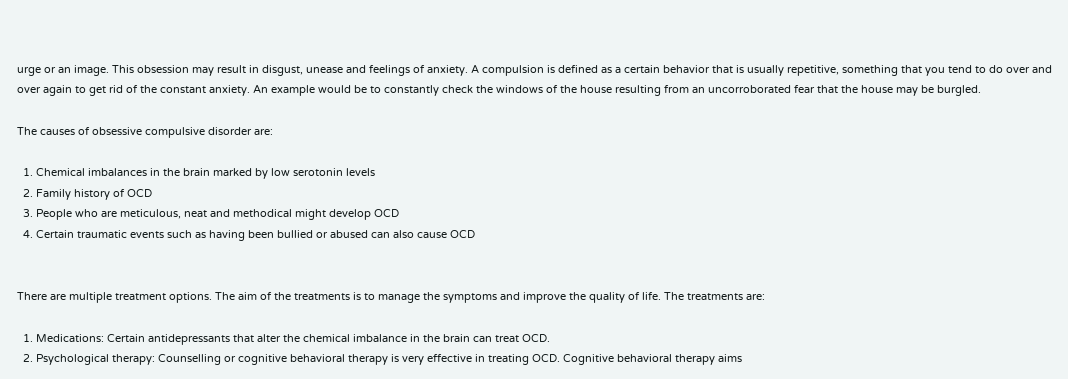urge or an image. This obsession may result in disgust, unease and feelings of anxiety. A compulsion is defined as a certain behavior that is usually repetitive, something that you tend to do over and over again to get rid of the constant anxiety. An example would be to constantly check the windows of the house resulting from an uncorroborated fear that the house may be burgled.

The causes of obsessive compulsive disorder are:

  1. Chemical imbalances in the brain marked by low serotonin levels
  2. Family history of OCD
  3. People who are meticulous, neat and methodical might develop OCD
  4. Certain traumatic events such as having been bullied or abused can also cause OCD


There are multiple treatment options. The aim of the treatments is to manage the symptoms and improve the quality of life. The treatments are:

  1. Medications: Certain antidepressants that alter the chemical imbalance in the brain can treat OCD.
  2. Psychological therapy: Counselling or cognitive behavioral therapy is very effective in treating OCD. Cognitive behavioral therapy aims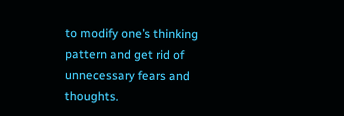to modify one’s thinking pattern and get rid of unnecessary fears and thoughts.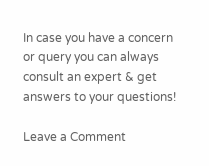In case you have a concern or query you can always consult an expert & get answers to your questions!

Leave a Comment